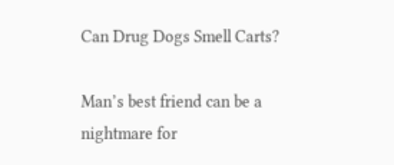Can Drug Dogs Smell Carts?

Man’s best friend can be a nightmare for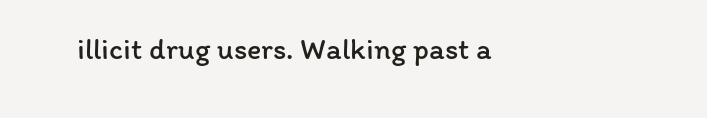illicit drug users. Walking past a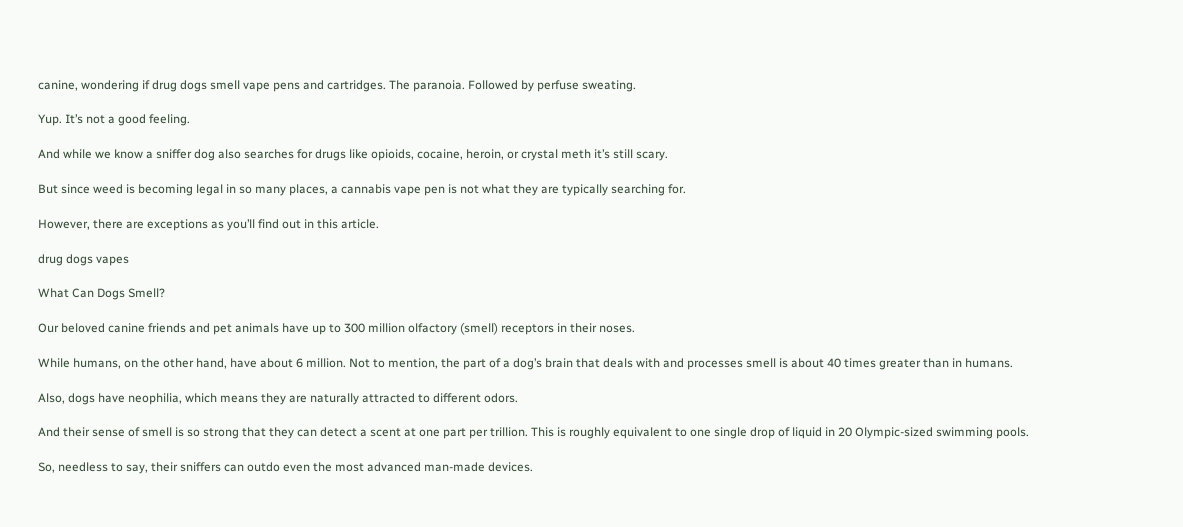canine, wondering if drug dogs smell vape pens and cartridges. The paranoia. Followed by perfuse sweating.

Yup. It’s not a good feeling.

And while we know a sniffer dog also searches for drugs like opioids, cocaine, heroin, or crystal meth it’s still scary.

But since weed is becoming legal in so many places, a cannabis vape pen is not what they are typically searching for.

However, there are exceptions as you’ll find out in this article.

drug dogs vapes

What Can Dogs Smell?

Our beloved canine friends and pet animals have up to 300 million olfactory (smell) receptors in their noses.

While humans, on the other hand, have about 6 million. Not to mention, the part of a dog’s brain that deals with and processes smell is about 40 times greater than in humans.

Also, dogs have neophilia, which means they are naturally attracted to different odors.

And their sense of smell is so strong that they can detect a scent at one part per trillion. This is roughly equivalent to one single drop of liquid in 20 Olympic-sized swimming pools.

So, needless to say, their sniffers can outdo even the most advanced man-made devices.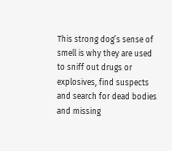This strong dog’s sense of smell is why they are used to sniff out drugs or explosives, find suspects and search for dead bodies and missing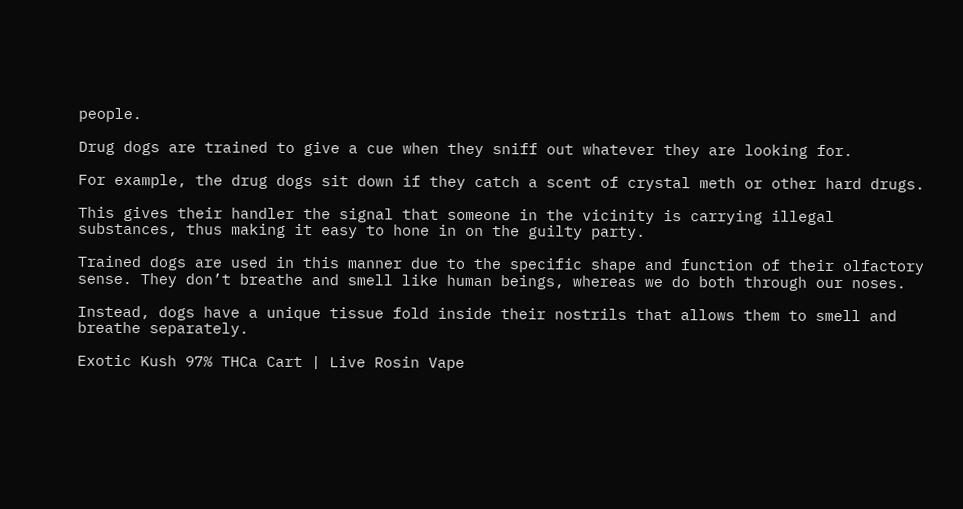people.

Drug dogs are trained to give a cue when they sniff out whatever they are looking for.

For example, the drug dogs sit down if they catch a scent of crystal meth or other hard drugs.

This gives their handler the signal that someone in the vicinity is carrying illegal substances, thus making it easy to hone in on the guilty party.

Trained dogs are used in this manner due to the specific shape and function of their olfactory sense. They don’t breathe and smell like human beings, whereas we do both through our noses.

Instead, dogs have a unique tissue fold inside their nostrils that allows them to smell and breathe separately.

Exotic Kush 97% THCa Cart | Live Rosin Vape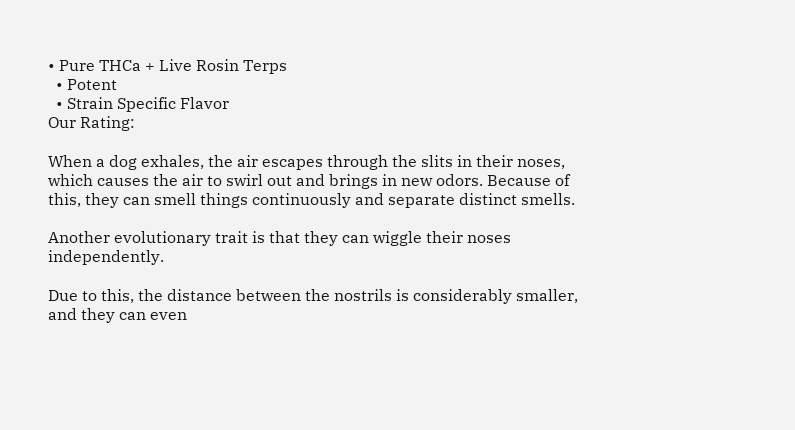• Pure THCa + Live Rosin Terps
  • Potent
  • Strain Specific Flavor
Our Rating:

When a dog exhales, the air escapes through the slits in their noses, which causes the air to swirl out and brings in new odors. Because of this, they can smell things continuously and separate distinct smells.

Another evolutionary trait is that they can wiggle their noses independently.

Due to this, the distance between the nostrils is considerably smaller, and they can even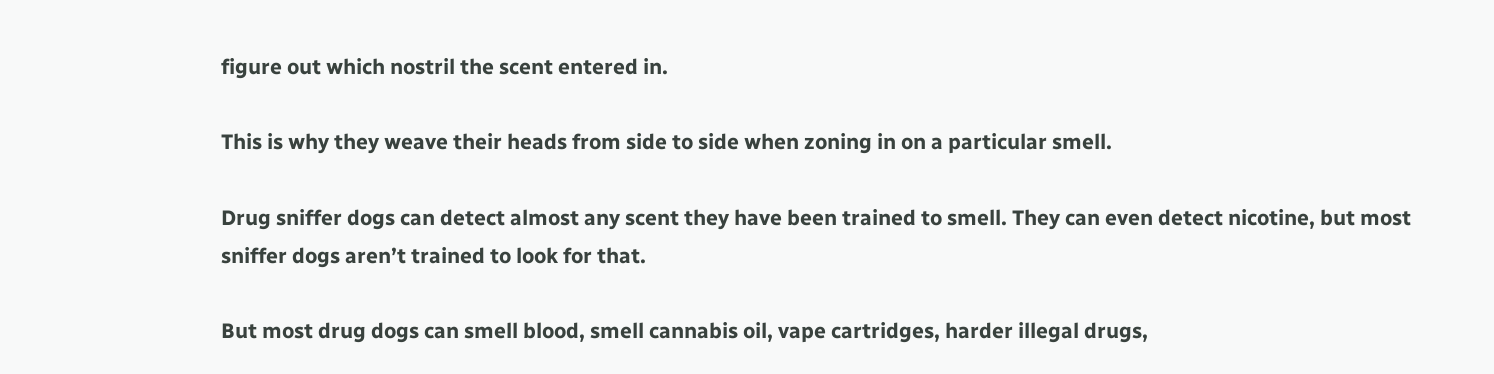figure out which nostril the scent entered in.

This is why they weave their heads from side to side when zoning in on a particular smell.

Drug sniffer dogs can detect almost any scent they have been trained to smell. They can even detect nicotine, but most sniffer dogs aren’t trained to look for that.

But most drug dogs can smell blood, smell cannabis oil, vape cartridges, harder illegal drugs,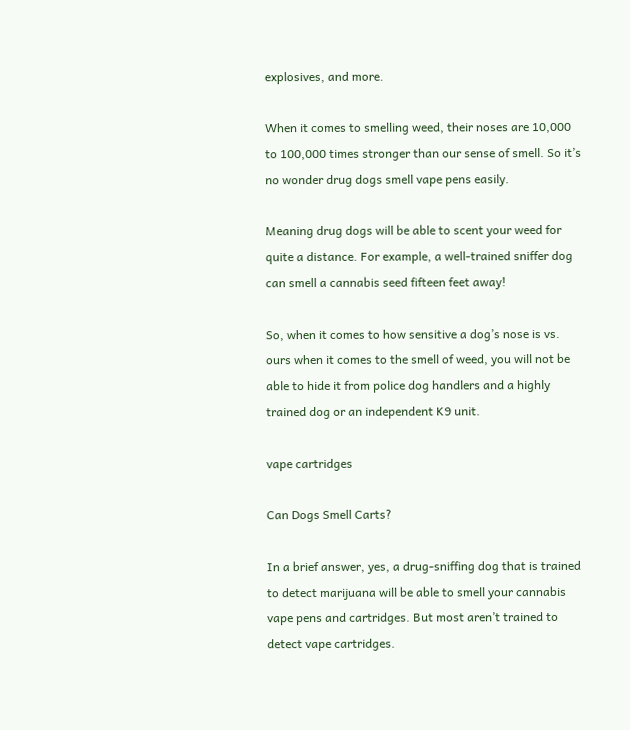explosives, and more.

When it comes to smelling weed, their noses are 10,000 to 100,000 times stronger than our sense of smell. So it’s no wonder drug dogs smell vape pens easily.

Meaning drug dogs will be able to scent your weed for quite a distance. For example, a well-trained sniffer dog can smell a cannabis seed fifteen feet away!

So, when it comes to how sensitive a dog’s nose is vs. ours when it comes to the smell of weed, you will not be able to hide it from police dog handlers and a highly trained dog or an independent K9 unit.

vape cartridges

Can Dogs Smell Carts?

In a brief answer, yes, a drug-sniffing dog that is trained to detect marijuana will be able to smell your cannabis vape pens and cartridges. But most aren’t trained to detect vape cartridges.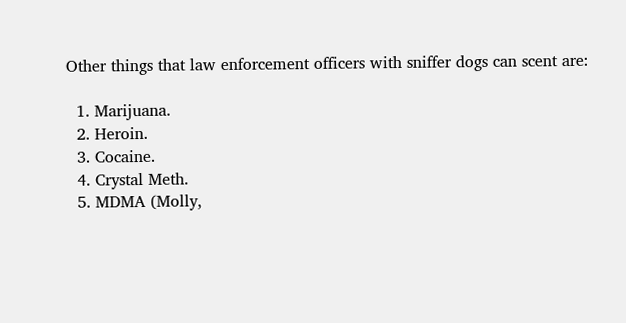Other things that law enforcement officers with sniffer dogs can scent are:

  1. Marijuana.
  2. Heroin.
  3. Cocaine.
  4. Crystal Meth.
  5. MDMA (Molly,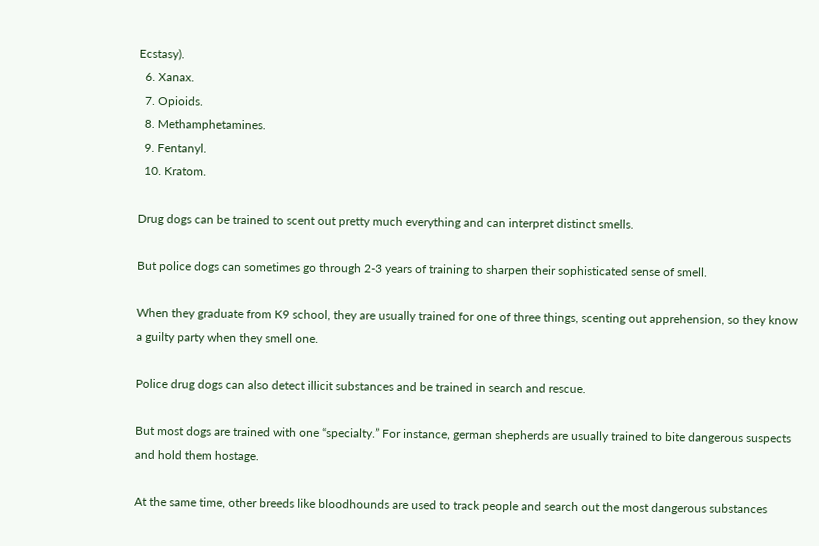Ecstasy).
  6. Xanax.
  7. Opioids.
  8. Methamphetamines.
  9. Fentanyl.
  10. Kratom.

Drug dogs can be trained to scent out pretty much everything and can interpret distinct smells.

But police dogs can sometimes go through 2-3 years of training to sharpen their sophisticated sense of smell.

When they graduate from K9 school, they are usually trained for one of three things, scenting out apprehension, so they know a guilty party when they smell one.

Police drug dogs can also detect illicit substances and be trained in search and rescue.

But most dogs are trained with one “specialty.” For instance, german shepherds are usually trained to bite dangerous suspects and hold them hostage.

At the same time, other breeds like bloodhounds are used to track people and search out the most dangerous substances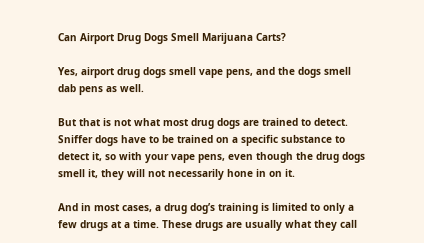Can Airport Drug Dogs Smell Marijuana Carts?

Yes, airport drug dogs smell vape pens, and the dogs smell dab pens as well.

But that is not what most drug dogs are trained to detect. Sniffer dogs have to be trained on a specific substance to detect it, so with your vape pens, even though the drug dogs smell it, they will not necessarily hone in on it.

And in most cases, a drug dog’s training is limited to only a few drugs at a time. These drugs are usually what they call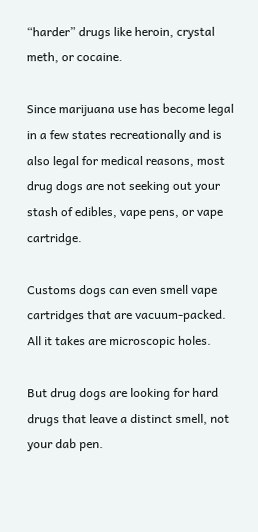“harder” drugs like heroin, crystal meth, or cocaine.

Since marijuana use has become legal in a few states recreationally and is also legal for medical reasons, most drug dogs are not seeking out your stash of edibles, vape pens, or vape cartridge.

Customs dogs can even smell vape cartridges that are vacuum-packed. All it takes are microscopic holes.

But drug dogs are looking for hard drugs that leave a distinct smell, not your dab pen.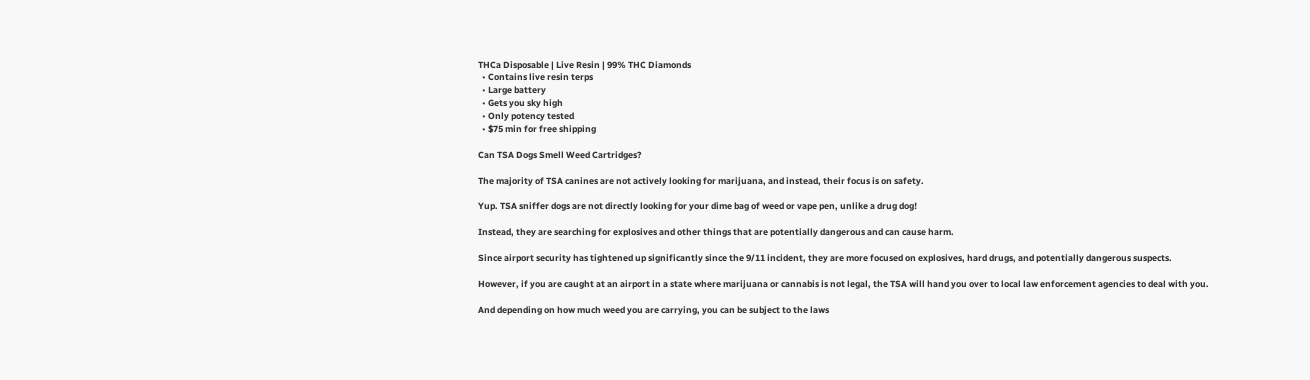THCa Disposable | Live Resin | 99% THC Diamonds
  • Contains live resin terps
  • Large battery
  • Gets you sky high
  • Only potency tested
  • $75 min for free shipping

Can TSA Dogs Smell Weed Cartridges?

The majority of TSA canines are not actively looking for marijuana, and instead, their focus is on safety.

Yup. TSA sniffer dogs are not directly looking for your dime bag of weed or vape pen, unlike a drug dog!

Instead, they are searching for explosives and other things that are potentially dangerous and can cause harm.

Since airport security has tightened up significantly since the 9/11 incident, they are more focused on explosives, hard drugs, and potentially dangerous suspects.

However, if you are caught at an airport in a state where marijuana or cannabis is not legal, the TSA will hand you over to local law enforcement agencies to deal with you.

And depending on how much weed you are carrying, you can be subject to the laws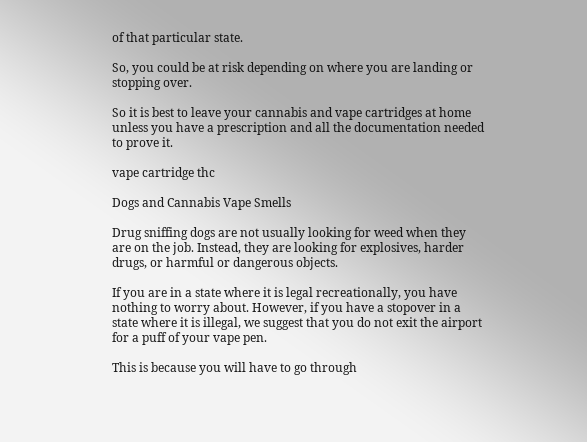of that particular state.

So, you could be at risk depending on where you are landing or stopping over.

So it is best to leave your cannabis and vape cartridges at home unless you have a prescription and all the documentation needed to prove it.

vape cartridge thc

Dogs and Cannabis Vape Smells

Drug sniffing dogs are not usually looking for weed when they are on the job. Instead, they are looking for explosives, harder drugs, or harmful or dangerous objects.

If you are in a state where it is legal recreationally, you have nothing to worry about. However, if you have a stopover in a state where it is illegal, we suggest that you do not exit the airport for a puff of your vape pen.

This is because you will have to go through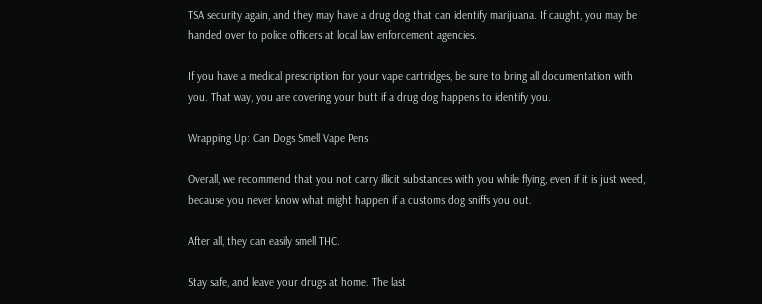TSA security again, and they may have a drug dog that can identify marijuana. If caught, you may be handed over to police officers at local law enforcement agencies.

If you have a medical prescription for your vape cartridges, be sure to bring all documentation with you. That way, you are covering your butt if a drug dog happens to identify you.

Wrapping Up: Can Dogs Smell Vape Pens

Overall, we recommend that you not carry illicit substances with you while flying, even if it is just weed, because you never know what might happen if a customs dog sniffs you out.

After all, they can easily smell THC.

Stay safe, and leave your drugs at home. The last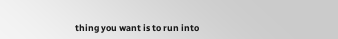thing you want is to run into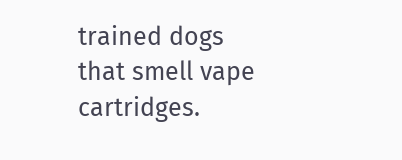trained dogs that smell vape cartridges.